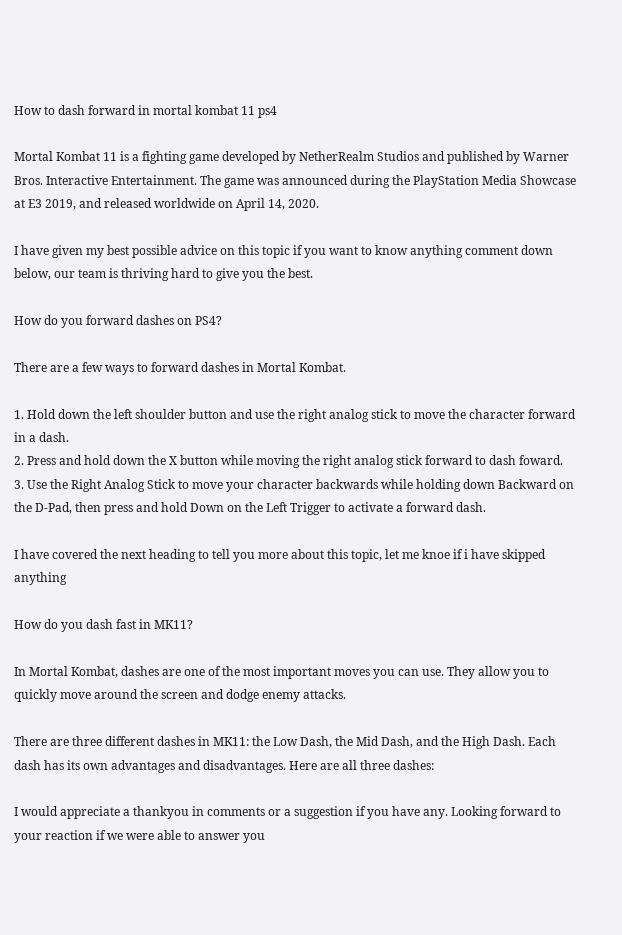How to dash forward in mortal kombat 11 ps4

Mortal Kombat 11 is a fighting game developed by NetherRealm Studios and published by Warner Bros. Interactive Entertainment. The game was announced during the PlayStation Media Showcase at E3 2019, and released worldwide on April 14, 2020.

I have given my best possible advice on this topic if you want to know anything comment down below, our team is thriving hard to give you the best.

How do you forward dashes on PS4?

There are a few ways to forward dashes in Mortal Kombat.

1. Hold down the left shoulder button and use the right analog stick to move the character forward in a dash.
2. Press and hold down the X button while moving the right analog stick forward to dash foward.
3. Use the Right Analog Stick to move your character backwards while holding down Backward on the D-Pad, then press and hold Down on the Left Trigger to activate a forward dash.

I have covered the next heading to tell you more about this topic, let me knoe if i have skipped anything

How do you dash fast in MK11?

In Mortal Kombat, dashes are one of the most important moves you can use. They allow you to quickly move around the screen and dodge enemy attacks.

There are three different dashes in MK11: the Low Dash, the Mid Dash, and the High Dash. Each dash has its own advantages and disadvantages. Here are all three dashes:

I would appreciate a thankyou in comments or a suggestion if you have any. Looking forward to your reaction if we were able to answer you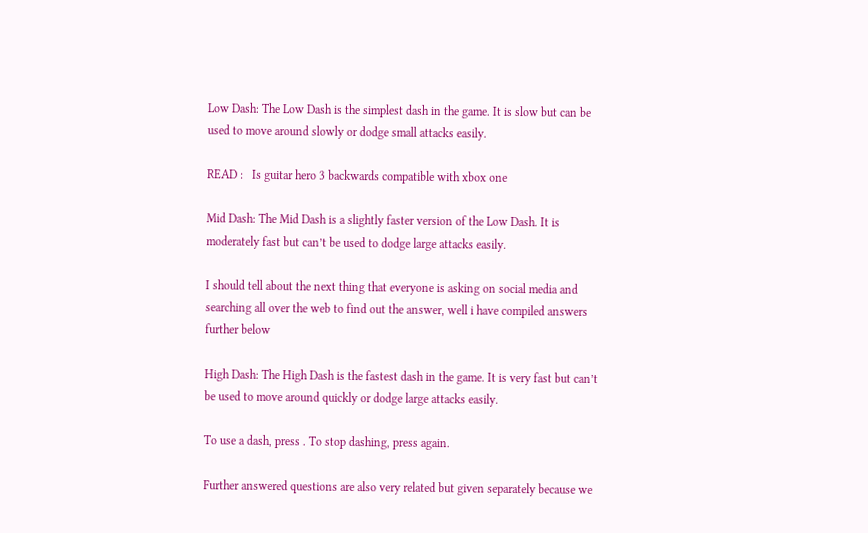Low Dash: The Low Dash is the simplest dash in the game. It is slow but can be used to move around slowly or dodge small attacks easily.

READ :   Is guitar hero 3 backwards compatible with xbox one

Mid Dash: The Mid Dash is a slightly faster version of the Low Dash. It is moderately fast but can’t be used to dodge large attacks easily.

I should tell about the next thing that everyone is asking on social media and searching all over the web to find out the answer, well i have compiled answers further below

High Dash: The High Dash is the fastest dash in the game. It is very fast but can’t be used to move around quickly or dodge large attacks easily.

To use a dash, press . To stop dashing, press again.

Further answered questions are also very related but given separately because we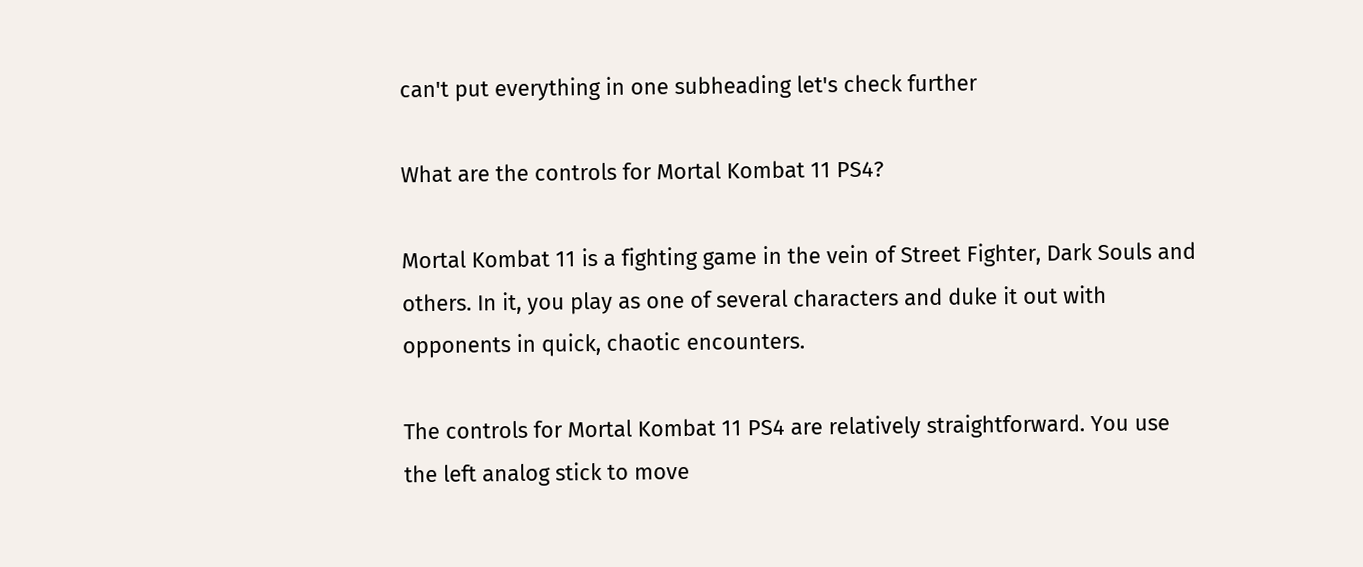can't put everything in one subheading let's check further

What are the controls for Mortal Kombat 11 PS4?

Mortal Kombat 11 is a fighting game in the vein of Street Fighter, Dark Souls and others. In it, you play as one of several characters and duke it out with opponents in quick, chaotic encounters.

The controls for Mortal Kombat 11 PS4 are relatively straightforward. You use the left analog stick to move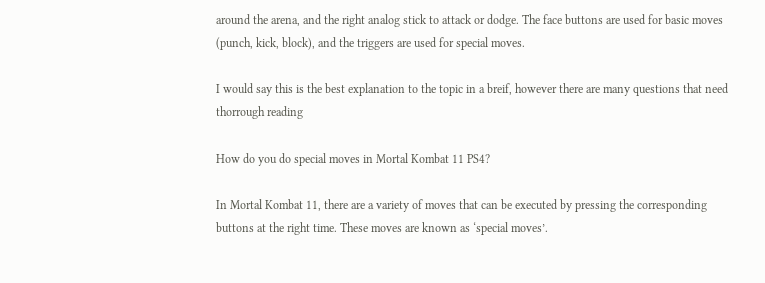around the arena, and the right analog stick to attack or dodge. The face buttons are used for basic moves (punch, kick, block), and the triggers are used for special moves.

I would say this is the best explanation to the topic in a breif, however there are many questions that need thorrough reading

How do you do special moves in Mortal Kombat 11 PS4?

In Mortal Kombat 11, there are a variety of moves that can be executed by pressing the corresponding buttons at the right time. These moves are known as ‘special moves’.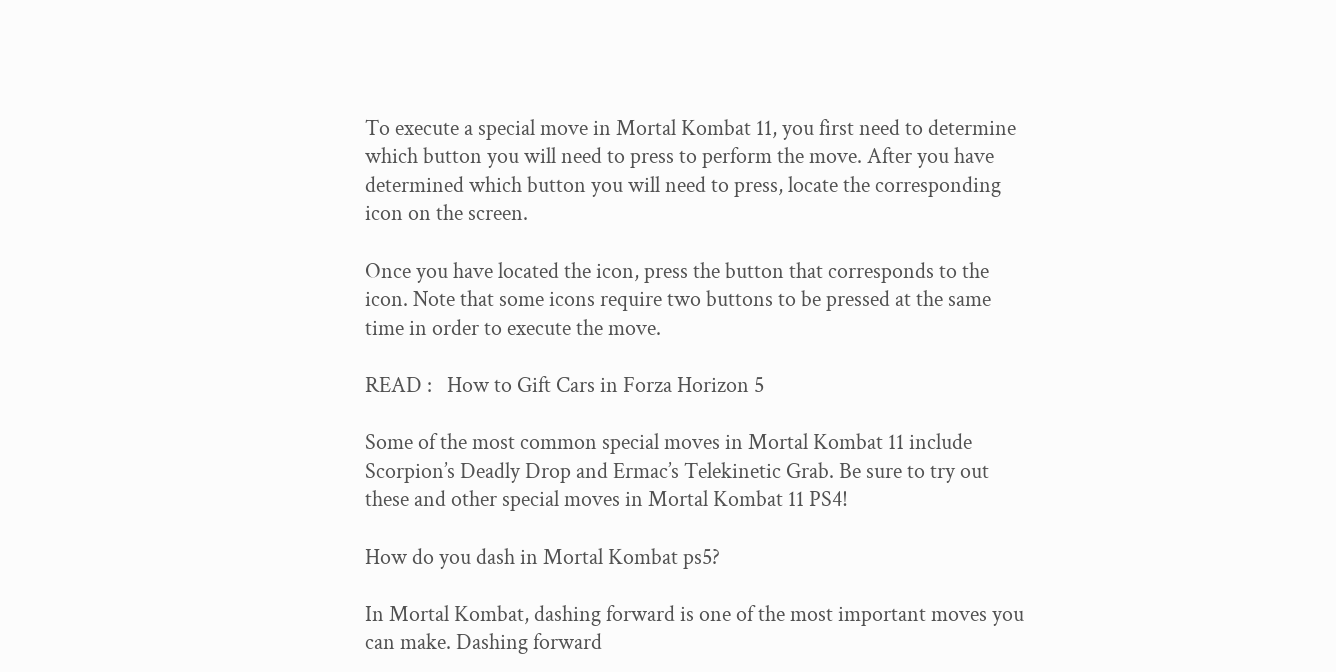To execute a special move in Mortal Kombat 11, you first need to determine which button you will need to press to perform the move. After you have determined which button you will need to press, locate the corresponding icon on the screen.

Once you have located the icon, press the button that corresponds to the icon. Note that some icons require two buttons to be pressed at the same time in order to execute the move.

READ :   How to Gift Cars in Forza Horizon 5

Some of the most common special moves in Mortal Kombat 11 include Scorpion’s Deadly Drop and Ermac’s Telekinetic Grab. Be sure to try out these and other special moves in Mortal Kombat 11 PS4!

How do you dash in Mortal Kombat ps5?

In Mortal Kombat, dashing forward is one of the most important moves you can make. Dashing forward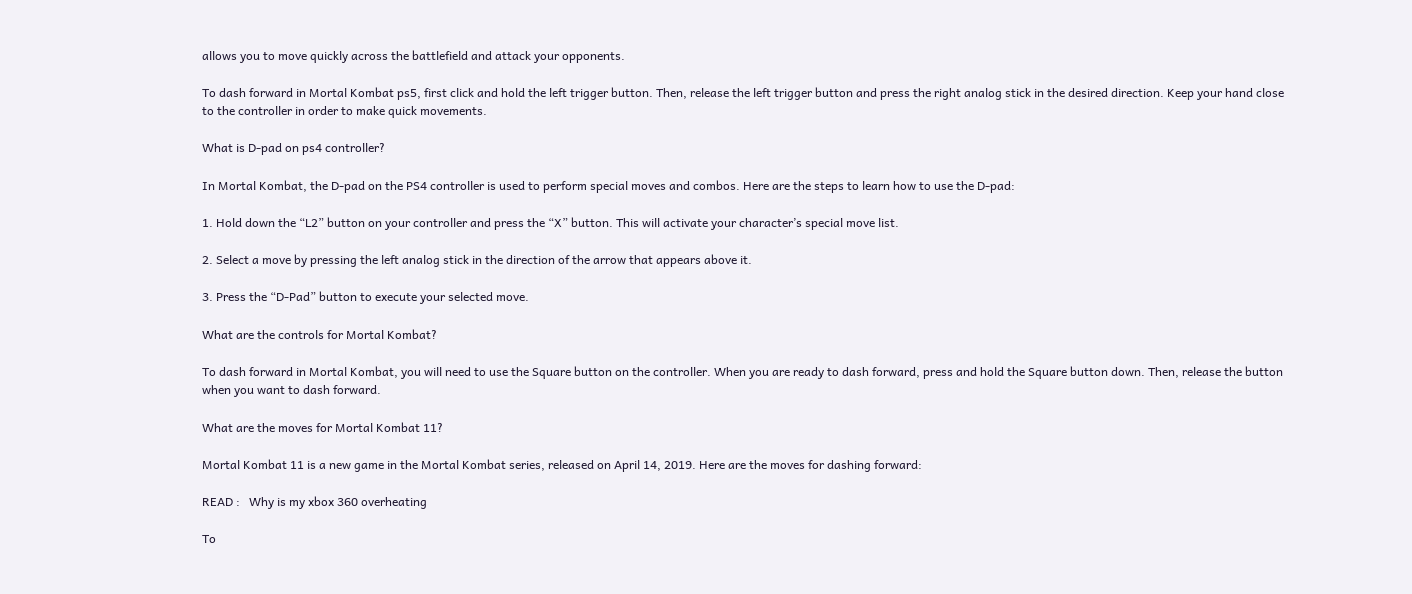allows you to move quickly across the battlefield and attack your opponents.

To dash forward in Mortal Kombat ps5, first click and hold the left trigger button. Then, release the left trigger button and press the right analog stick in the desired direction. Keep your hand close to the controller in order to make quick movements.

What is D-pad on ps4 controller?

In Mortal Kombat, the D-pad on the PS4 controller is used to perform special moves and combos. Here are the steps to learn how to use the D-pad:

1. Hold down the “L2” button on your controller and press the “X” button. This will activate your character’s special move list.

2. Select a move by pressing the left analog stick in the direction of the arrow that appears above it.

3. Press the “D-Pad” button to execute your selected move.

What are the controls for Mortal Kombat?

To dash forward in Mortal Kombat, you will need to use the Square button on the controller. When you are ready to dash forward, press and hold the Square button down. Then, release the button when you want to dash forward.

What are the moves for Mortal Kombat 11?

Mortal Kombat 11 is a new game in the Mortal Kombat series, released on April 14, 2019. Here are the moves for dashing forward:

READ :   Why is my xbox 360 overheating

To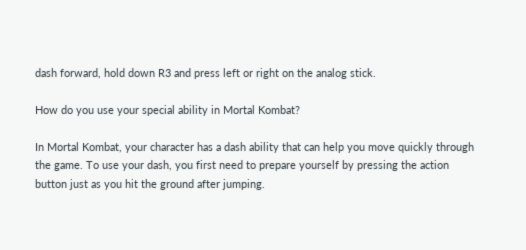dash forward, hold down R3 and press left or right on the analog stick.

How do you use your special ability in Mortal Kombat?

In Mortal Kombat, your character has a dash ability that can help you move quickly through the game. To use your dash, you first need to prepare yourself by pressing the action button just as you hit the ground after jumping.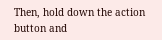Then, hold down the action button and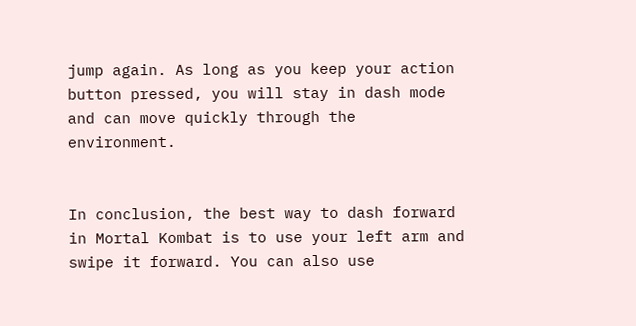jump again. As long as you keep your action button pressed, you will stay in dash mode and can move quickly through the environment.


In conclusion, the best way to dash forward in Mortal Kombat is to use your left arm and swipe it forward. You can also use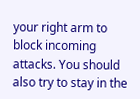your right arm to block incoming attacks. You should also try to stay in the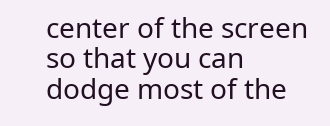center of the screen so that you can dodge most of the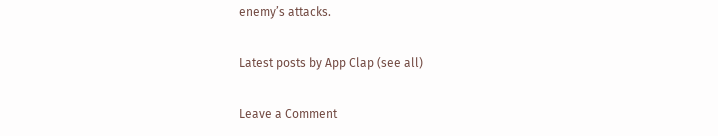enemy’s attacks.

Latest posts by App Clap (see all)

Leave a Comment